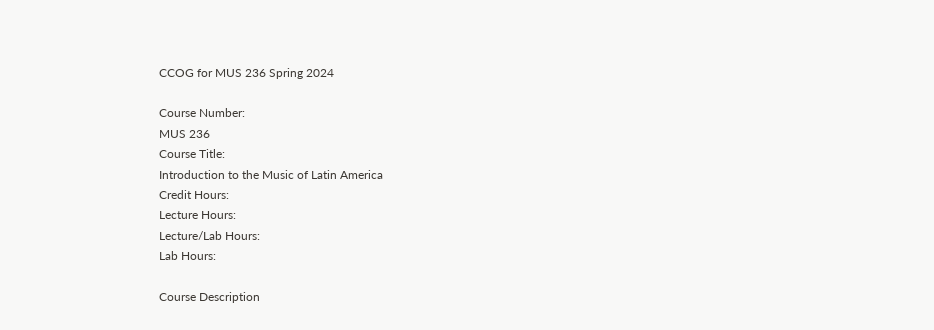CCOG for MUS 236 Spring 2024

Course Number:
MUS 236
Course Title:
Introduction to the Music of Latin America
Credit Hours:
Lecture Hours:
Lecture/Lab Hours:
Lab Hours:

Course Description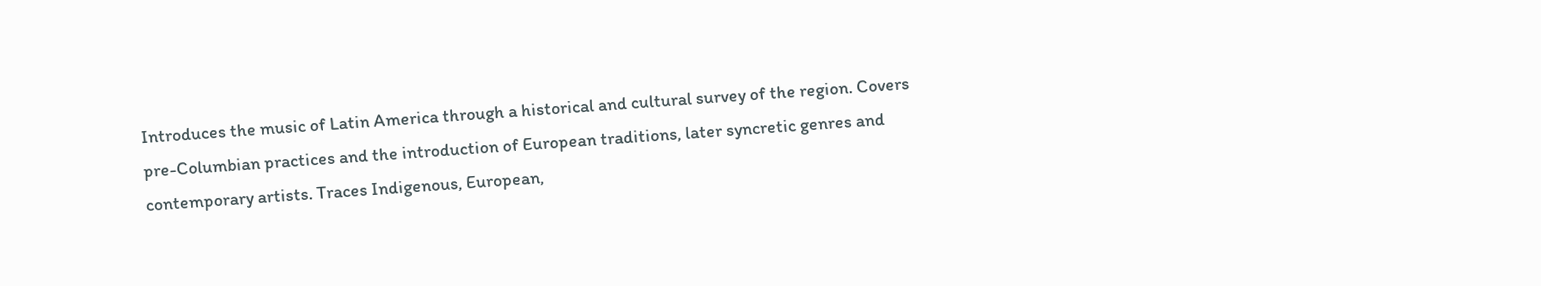Introduces the music of Latin America through a historical and cultural survey of the region. Covers pre-Columbian practices and the introduction of European traditions, later syncretic genres and contemporary artists. Traces Indigenous, European,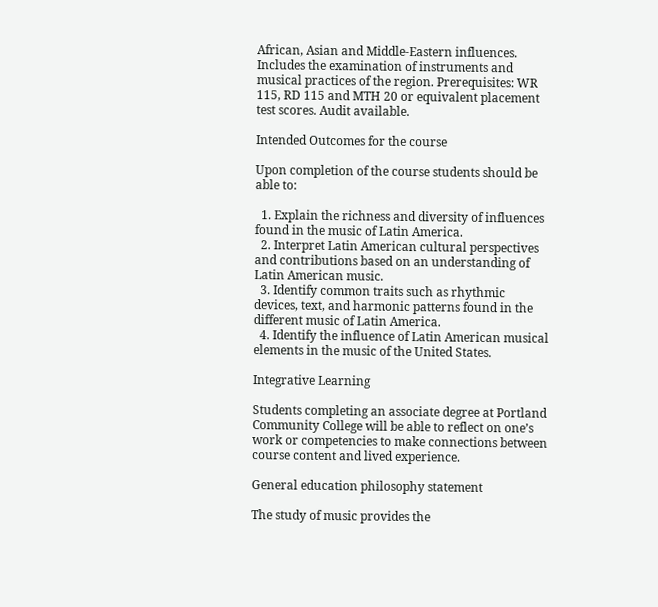African, Asian and Middle-Eastern influences. Includes the examination of instruments and musical practices of the region. Prerequisites: WR 115, RD 115 and MTH 20 or equivalent placement test scores. Audit available.

Intended Outcomes for the course

Upon completion of the course students should be able to:

  1. Explain the richness and diversity of influences found in the music of Latin America.
  2. Interpret Latin American cultural perspectives and contributions based on an understanding of Latin American music.
  3. Identify common traits such as rhythmic devices, text, and harmonic patterns found in the different music of Latin America.
  4. Identify the influence of Latin American musical elements in the music of the United States.

Integrative Learning

Students completing an associate degree at Portland Community College will be able to reflect on one’s work or competencies to make connections between course content and lived experience.

General education philosophy statement

The study of music provides the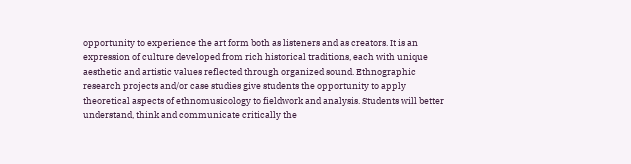opportunity to experience the art form both as listeners and as creators. It is an expression of culture developed from rich historical traditions, each with unique aesthetic and artistic values reflected through organized sound. Ethnographic research projects and/or case studies give students the opportunity to apply theoretical aspects of ethnomusicology to fieldwork and analysis. Students will better understand, think and communicate critically the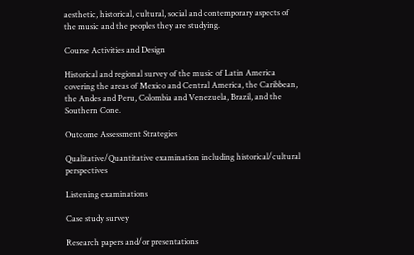aesthetic, historical, cultural, social and contemporary aspects of the music and the peoples they are studying.

Course Activities and Design

Historical and regional survey of the music of Latin America covering the areas of Mexico and Central America, the Caribbean, the Andes and Peru, Colombia and Venezuela, Brazil, and the Southern Cone.

Outcome Assessment Strategies

Qualitative/Quantitative examination including historical/cultural perspectives

Listening examinations

Case study survey

Research papers and/or presentations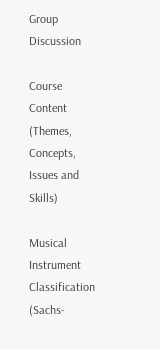Group Discussion

Course Content (Themes, Concepts, Issues and Skills)

Musical Instrument Classification (Sachs-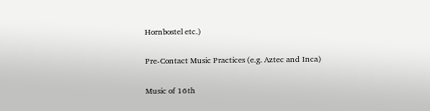Hornbostel etc.)

Pre-Contact Music Practices (e.g. Aztec and Inca)

Music of 16th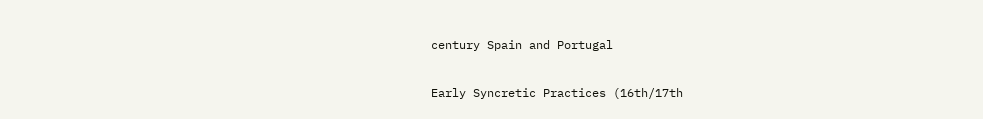century Spain and Portugal

Early Syncretic Practices (16th/17th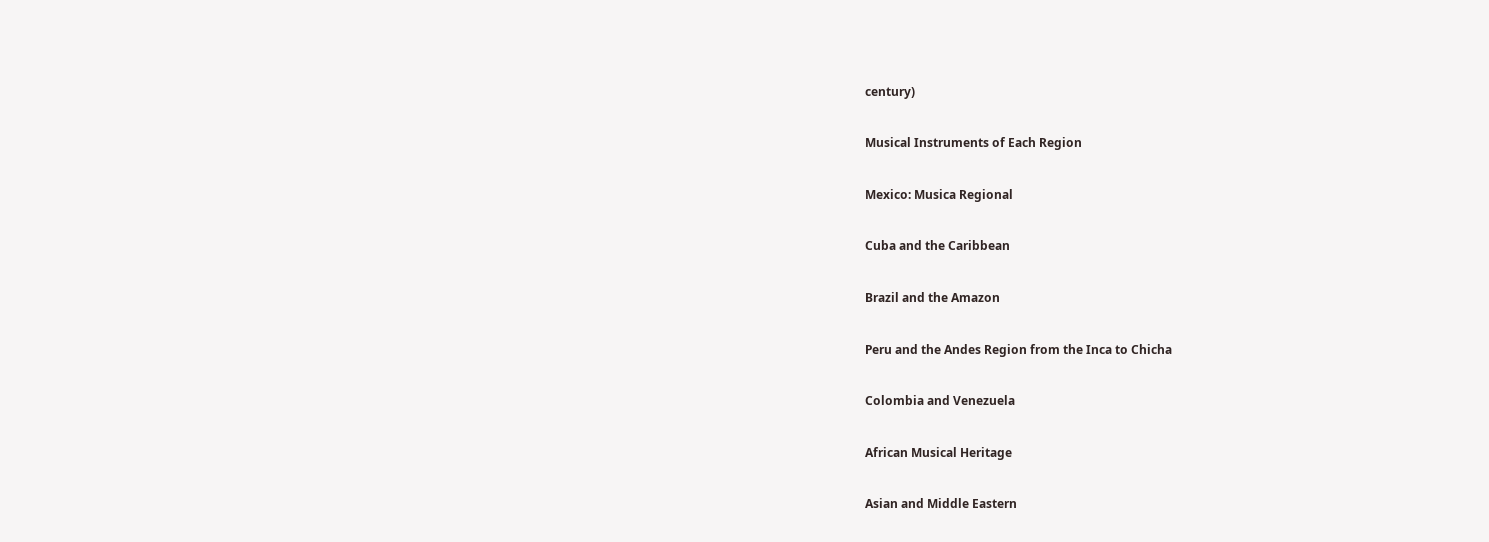century)

Musical Instruments of Each Region

Mexico: Musica Regional

Cuba and the Caribbean

Brazil and the Amazon

Peru and the Andes Region from the Inca to Chicha

Colombia and Venezuela

African Musical Heritage

Asian and Middle Eastern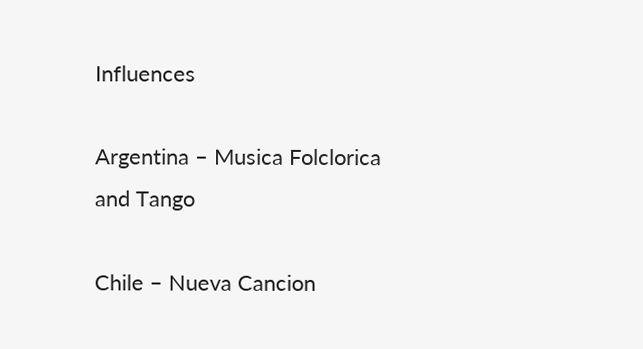Influences

Argentina – Musica Folclorica and Tango

Chile – Nueva Cancion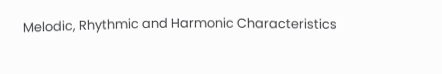Melodic, Rhythmic and Harmonic Characteristics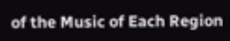of the Music of Each Region